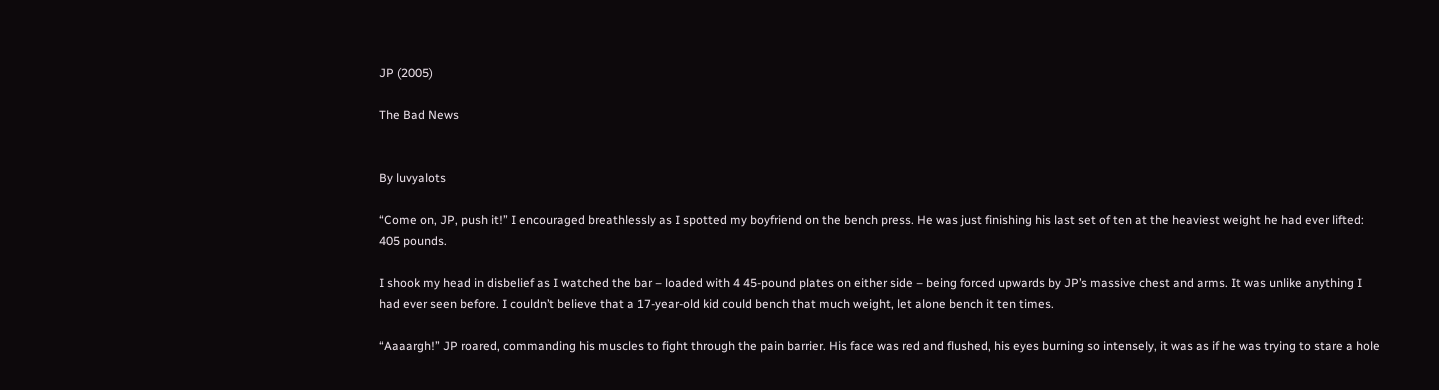JP (2005)

The Bad News


By luvyalots

“Come on, JP, push it!” I encouraged breathlessly as I spotted my boyfriend on the bench press. He was just finishing his last set of ten at the heaviest weight he had ever lifted: 405 pounds.

I shook my head in disbelief as I watched the bar – loaded with 4 45-pound plates on either side – being forced upwards by JP’s massive chest and arms. It was unlike anything I had ever seen before. I couldn’t believe that a 17-year-old kid could bench that much weight, let alone bench it ten times.

“Aaaargh!” JP roared, commanding his muscles to fight through the pain barrier. His face was red and flushed, his eyes burning so intensely, it was as if he was trying to stare a hole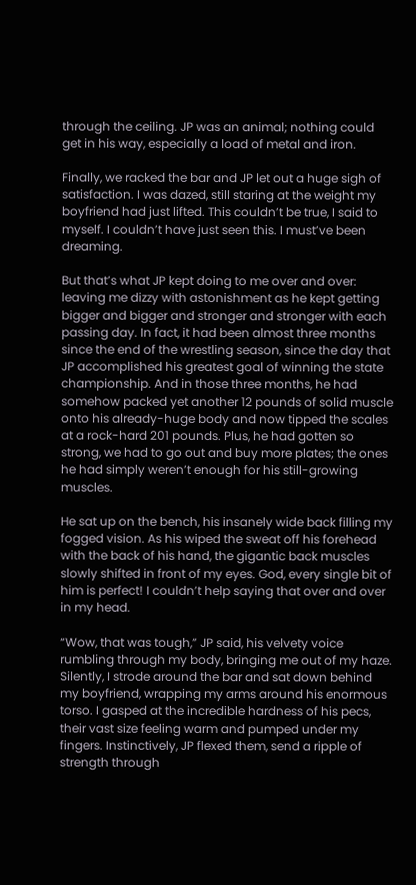through the ceiling. JP was an animal; nothing could get in his way, especially a load of metal and iron.

Finally, we racked the bar and JP let out a huge sigh of satisfaction. I was dazed, still staring at the weight my boyfriend had just lifted. This couldn’t be true, I said to myself. I couldn’t have just seen this. I must’ve been dreaming.

But that’s what JP kept doing to me over and over: leaving me dizzy with astonishment as he kept getting bigger and bigger and stronger and stronger with each passing day. In fact, it had been almost three months since the end of the wrestling season, since the day that JP accomplished his greatest goal of winning the state championship. And in those three months, he had somehow packed yet another 12 pounds of solid muscle onto his already-huge body and now tipped the scales at a rock-hard 201 pounds. Plus, he had gotten so strong, we had to go out and buy more plates; the ones he had simply weren’t enough for his still-growing muscles.

He sat up on the bench, his insanely wide back filling my fogged vision. As his wiped the sweat off his forehead with the back of his hand, the gigantic back muscles slowly shifted in front of my eyes. God, every single bit of him is perfect! I couldn’t help saying that over and over in my head.

“Wow, that was tough,” JP said, his velvety voice rumbling through my body, bringing me out of my haze. Silently, I strode around the bar and sat down behind my boyfriend, wrapping my arms around his enormous torso. I gasped at the incredible hardness of his pecs, their vast size feeling warm and pumped under my fingers. Instinctively, JP flexed them, send a ripple of strength through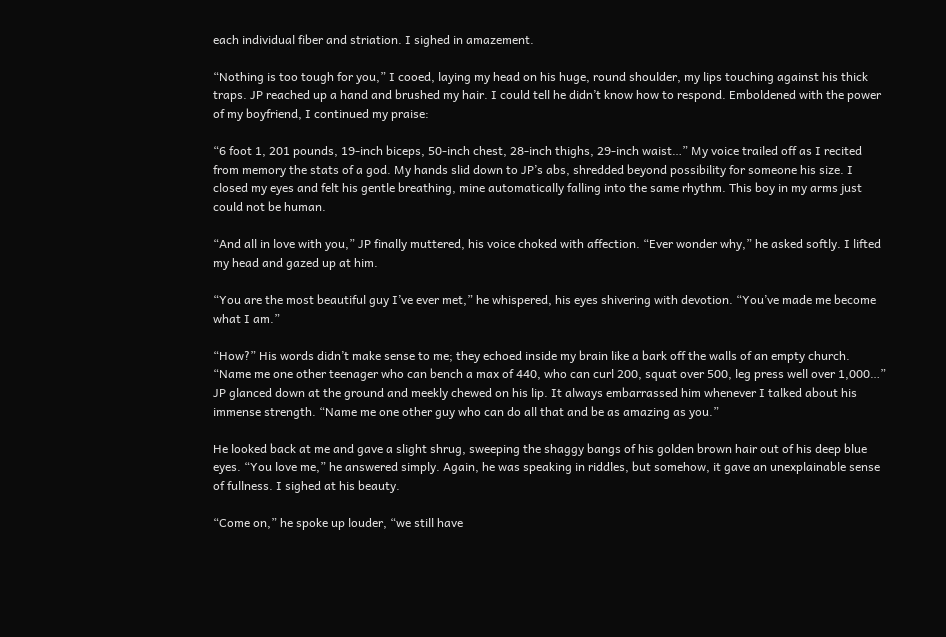each individual fiber and striation. I sighed in amazement.

“Nothing is too tough for you,” I cooed, laying my head on his huge, round shoulder, my lips touching against his thick traps. JP reached up a hand and brushed my hair. I could tell he didn’t know how to respond. Emboldened with the power of my boyfriend, I continued my praise:

“6 foot 1, 201 pounds, 19-inch biceps, 50-inch chest, 28-inch thighs, 29-inch waist…” My voice trailed off as I recited from memory the stats of a god. My hands slid down to JP’s abs, shredded beyond possibility for someone his size. I closed my eyes and felt his gentle breathing, mine automatically falling into the same rhythm. This boy in my arms just could not be human.

“And all in love with you,” JP finally muttered, his voice choked with affection. “Ever wonder why,” he asked softly. I lifted my head and gazed up at him.

“You are the most beautiful guy I’ve ever met,” he whispered, his eyes shivering with devotion. “You’ve made me become what I am.”

“How?” His words didn’t make sense to me; they echoed inside my brain like a bark off the walls of an empty church. “Name me one other teenager who can bench a max of 440, who can curl 200, squat over 500, leg press well over 1,000…” JP glanced down at the ground and meekly chewed on his lip. It always embarrassed him whenever I talked about his immense strength. “Name me one other guy who can do all that and be as amazing as you.”

He looked back at me and gave a slight shrug, sweeping the shaggy bangs of his golden brown hair out of his deep blue eyes. “You love me,” he answered simply. Again, he was speaking in riddles, but somehow, it gave an unexplainable sense of fullness. I sighed at his beauty.

“Come on,” he spoke up louder, “we still have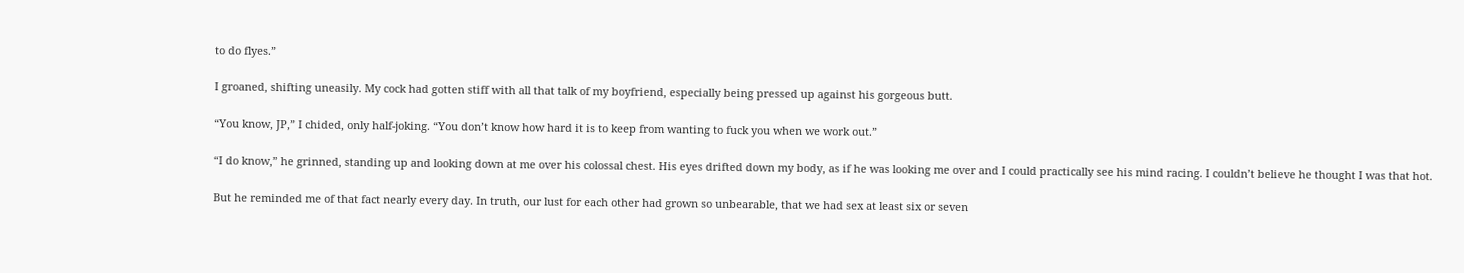to do flyes.”

I groaned, shifting uneasily. My cock had gotten stiff with all that talk of my boyfriend, especially being pressed up against his gorgeous butt.

“You know, JP,” I chided, only half-joking. “You don’t know how hard it is to keep from wanting to fuck you when we work out.”

“I do know,” he grinned, standing up and looking down at me over his colossal chest. His eyes drifted down my body, as if he was looking me over and I could practically see his mind racing. I couldn’t believe he thought I was that hot.

But he reminded me of that fact nearly every day. In truth, our lust for each other had grown so unbearable, that we had sex at least six or seven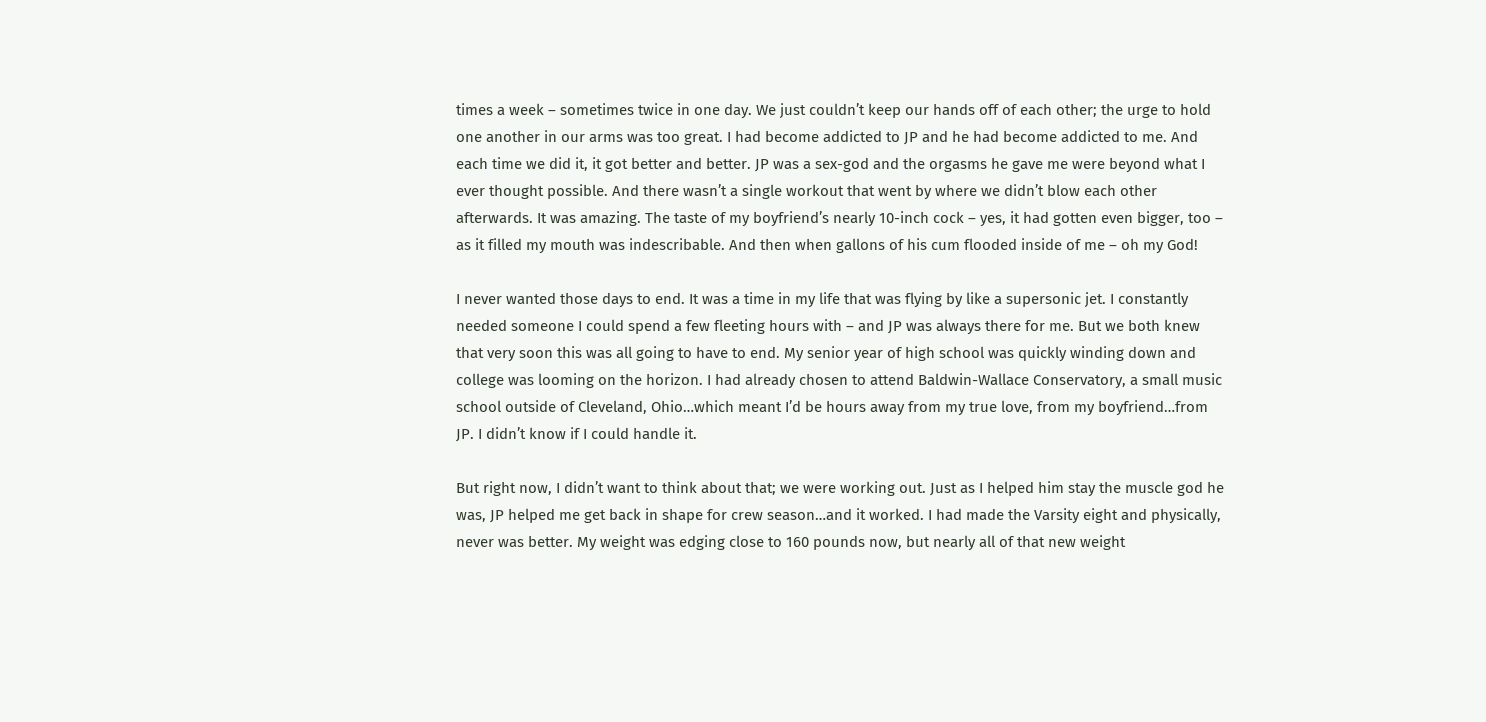times a week – sometimes twice in one day. We just couldn’t keep our hands off of each other; the urge to hold one another in our arms was too great. I had become addicted to JP and he had become addicted to me. And each time we did it, it got better and better. JP was a sex-god and the orgasms he gave me were beyond what I ever thought possible. And there wasn’t a single workout that went by where we didn’t blow each other afterwards. It was amazing. The taste of my boyfriend’s nearly 10-inch cock – yes, it had gotten even bigger, too – as it filled my mouth was indescribable. And then when gallons of his cum flooded inside of me – oh my God!

I never wanted those days to end. It was a time in my life that was flying by like a supersonic jet. I constantly needed someone I could spend a few fleeting hours with – and JP was always there for me. But we both knew that very soon this was all going to have to end. My senior year of high school was quickly winding down and college was looming on the horizon. I had already chosen to attend Baldwin-Wallace Conservatory, a small music school outside of Cleveland, Ohio…which meant I’d be hours away from my true love, from my boyfriend…from JP. I didn’t know if I could handle it.

But right now, I didn’t want to think about that; we were working out. Just as I helped him stay the muscle god he was, JP helped me get back in shape for crew season…and it worked. I had made the Varsity eight and physically, never was better. My weight was edging close to 160 pounds now, but nearly all of that new weight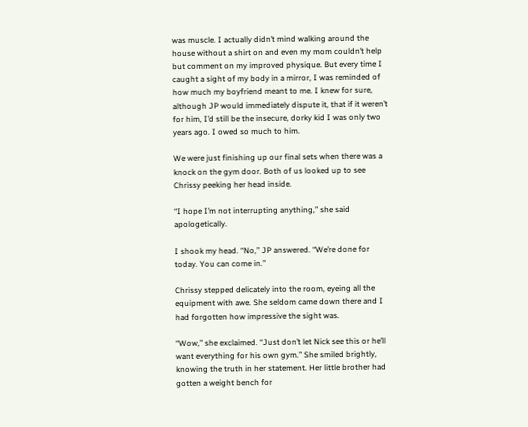was muscle. I actually didn’t mind walking around the house without a shirt on and even my mom couldn’t help but comment on my improved physique. But every time I caught a sight of my body in a mirror, I was reminded of how much my boyfriend meant to me. I knew for sure, although JP would immediately dispute it, that if it weren’t for him, I’d still be the insecure, dorky kid I was only two years ago. I owed so much to him.

We were just finishing up our final sets when there was a knock on the gym door. Both of us looked up to see Chrissy peeking her head inside.

“I hope I’m not interrupting anything,” she said apologetically.

I shook my head. “No,” JP answered. “We’re done for today. You can come in.”

Chrissy stepped delicately into the room, eyeing all the equipment with awe. She seldom came down there and I had forgotten how impressive the sight was.

“Wow,” she exclaimed. “Just don’t let Nick see this or he’ll want everything for his own gym.” She smiled brightly, knowing the truth in her statement. Her little brother had gotten a weight bench for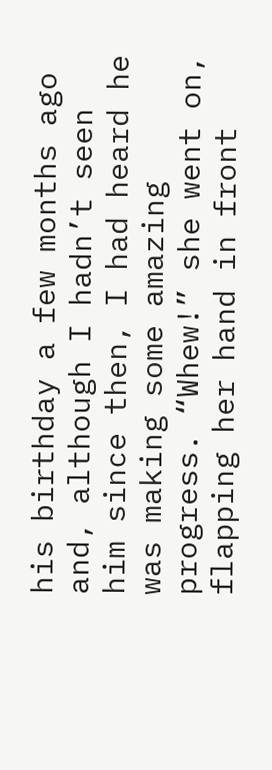his birthday a few months ago and, although I hadn’t seen him since then, I had heard he was making some amazing progress. “Whew!” she went on, flapping her hand in front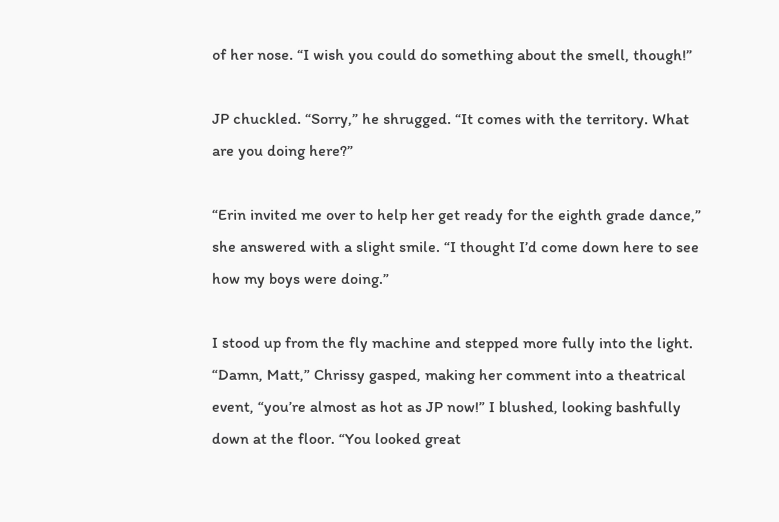of her nose. “I wish you could do something about the smell, though!”

JP chuckled. “Sorry,” he shrugged. “It comes with the territory. What are you doing here?”

“Erin invited me over to help her get ready for the eighth grade dance,” she answered with a slight smile. “I thought I’d come down here to see how my boys were doing.”

I stood up from the fly machine and stepped more fully into the light. “Damn, Matt,” Chrissy gasped, making her comment into a theatrical event, “you’re almost as hot as JP now!” I blushed, looking bashfully down at the floor. “You looked great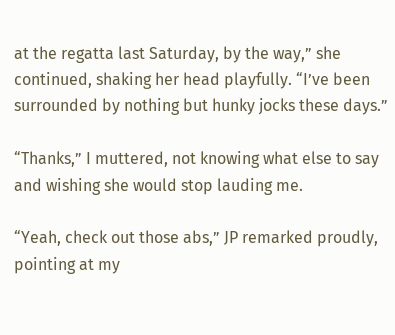at the regatta last Saturday, by the way,” she continued, shaking her head playfully. “I’ve been surrounded by nothing but hunky jocks these days.”

“Thanks,” I muttered, not knowing what else to say and wishing she would stop lauding me.

“Yeah, check out those abs,” JP remarked proudly, pointing at my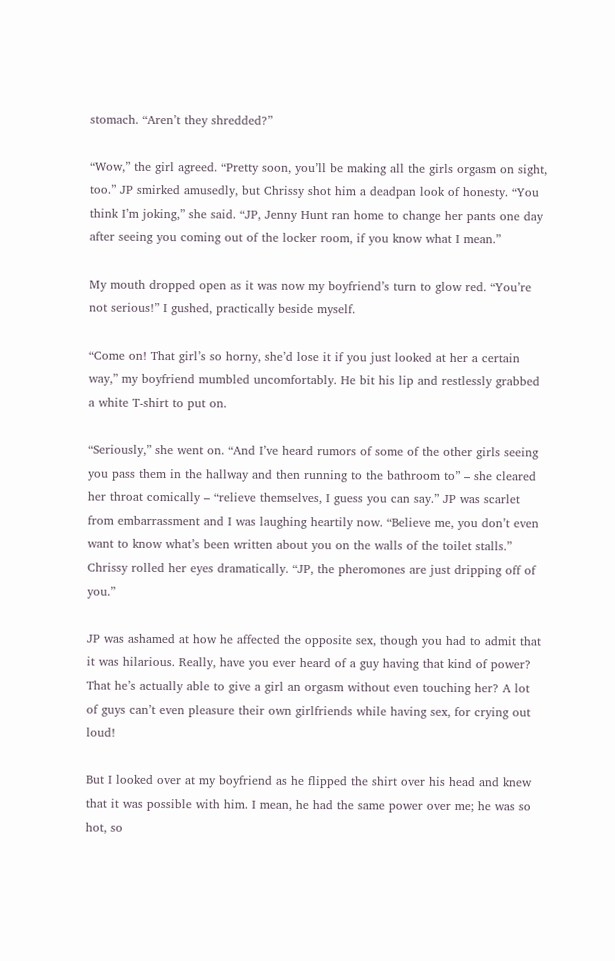stomach. “Aren’t they shredded?”

“Wow,” the girl agreed. “Pretty soon, you’ll be making all the girls orgasm on sight, too.” JP smirked amusedly, but Chrissy shot him a deadpan look of honesty. “You think I’m joking,” she said. “JP, Jenny Hunt ran home to change her pants one day after seeing you coming out of the locker room, if you know what I mean.”

My mouth dropped open as it was now my boyfriend’s turn to glow red. “You’re not serious!” I gushed, practically beside myself.

“Come on! That girl’s so horny, she’d lose it if you just looked at her a certain way,” my boyfriend mumbled uncomfortably. He bit his lip and restlessly grabbed a white T-shirt to put on.

“Seriously,” she went on. “And I’ve heard rumors of some of the other girls seeing you pass them in the hallway and then running to the bathroom to” – she cleared her throat comically – “relieve themselves, I guess you can say.” JP was scarlet from embarrassment and I was laughing heartily now. “Believe me, you don’t even want to know what’s been written about you on the walls of the toilet stalls.” Chrissy rolled her eyes dramatically. “JP, the pheromones are just dripping off of you.”

JP was ashamed at how he affected the opposite sex, though you had to admit that it was hilarious. Really, have you ever heard of a guy having that kind of power? That he’s actually able to give a girl an orgasm without even touching her? A lot of guys can’t even pleasure their own girlfriends while having sex, for crying out loud!

But I looked over at my boyfriend as he flipped the shirt over his head and knew that it was possible with him. I mean, he had the same power over me; he was so hot, so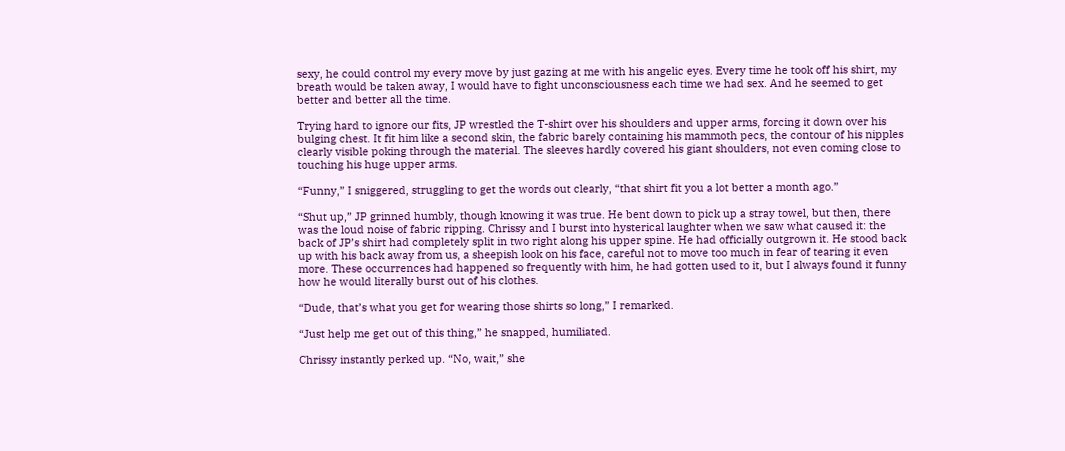sexy, he could control my every move by just gazing at me with his angelic eyes. Every time he took off his shirt, my breath would be taken away, I would have to fight unconsciousness each time we had sex. And he seemed to get better and better all the time.

Trying hard to ignore our fits, JP wrestled the T-shirt over his shoulders and upper arms, forcing it down over his bulging chest. It fit him like a second skin, the fabric barely containing his mammoth pecs, the contour of his nipples clearly visible poking through the material. The sleeves hardly covered his giant shoulders, not even coming close to touching his huge upper arms.

“Funny,” I sniggered, struggling to get the words out clearly, “that shirt fit you a lot better a month ago.”

“Shut up,” JP grinned humbly, though knowing it was true. He bent down to pick up a stray towel, but then, there was the loud noise of fabric ripping. Chrissy and I burst into hysterical laughter when we saw what caused it: the back of JP’s shirt had completely split in two right along his upper spine. He had officially outgrown it. He stood back up with his back away from us, a sheepish look on his face, careful not to move too much in fear of tearing it even more. These occurrences had happened so frequently with him, he had gotten used to it, but I always found it funny how he would literally burst out of his clothes.

“Dude, that’s what you get for wearing those shirts so long,” I remarked.

“Just help me get out of this thing,” he snapped, humiliated.

Chrissy instantly perked up. “No, wait,” she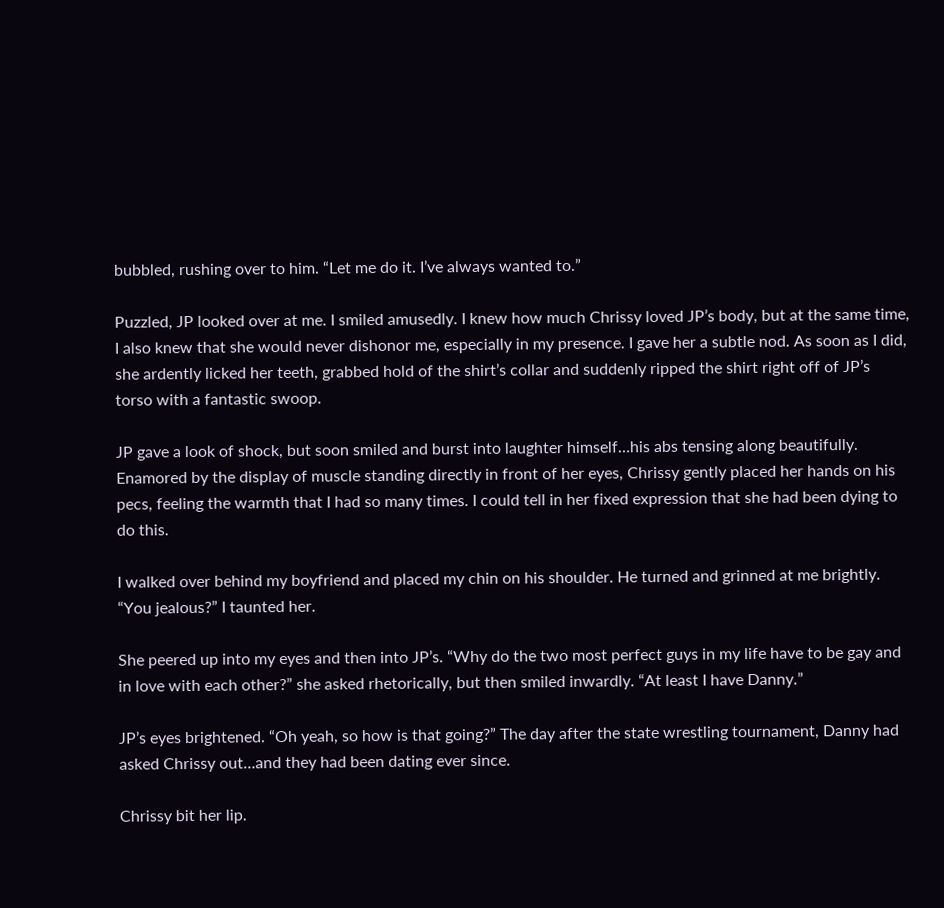bubbled, rushing over to him. “Let me do it. I’ve always wanted to.”

Puzzled, JP looked over at me. I smiled amusedly. I knew how much Chrissy loved JP’s body, but at the same time, I also knew that she would never dishonor me, especially in my presence. I gave her a subtle nod. As soon as I did, she ardently licked her teeth, grabbed hold of the shirt’s collar and suddenly ripped the shirt right off of JP’s torso with a fantastic swoop.

JP gave a look of shock, but soon smiled and burst into laughter himself…his abs tensing along beautifully. Enamored by the display of muscle standing directly in front of her eyes, Chrissy gently placed her hands on his pecs, feeling the warmth that I had so many times. I could tell in her fixed expression that she had been dying to do this.

I walked over behind my boyfriend and placed my chin on his shoulder. He turned and grinned at me brightly. “You jealous?” I taunted her.

She peered up into my eyes and then into JP’s. “Why do the two most perfect guys in my life have to be gay and in love with each other?” she asked rhetorically, but then smiled inwardly. “At least I have Danny.”

JP’s eyes brightened. “Oh yeah, so how is that going?” The day after the state wrestling tournament, Danny had asked Chrissy out…and they had been dating ever since.

Chrissy bit her lip.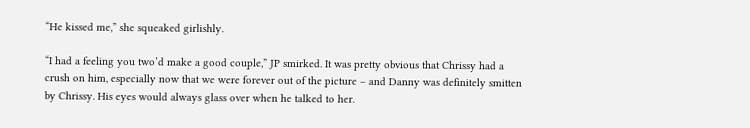“He kissed me,” she squeaked girlishly.

“I had a feeling you two’d make a good couple,” JP smirked. It was pretty obvious that Chrissy had a crush on him, especially now that we were forever out of the picture – and Danny was definitely smitten by Chrissy. His eyes would always glass over when he talked to her.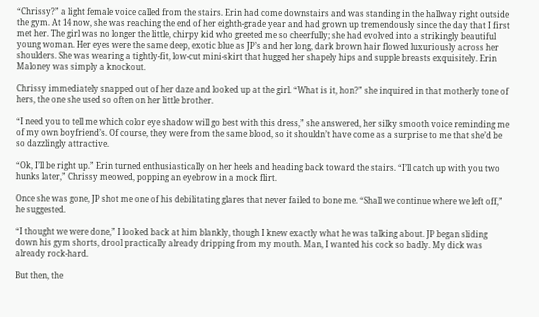“Chrissy?” a light female voice called from the stairs. Erin had come downstairs and was standing in the hallway right outside the gym. At 14 now, she was reaching the end of her eighth-grade year and had grown up tremendously since the day that I first met her. The girl was no longer the little, chirpy kid who greeted me so cheerfully; she had evolved into a strikingly beautiful young woman. Her eyes were the same deep, exotic blue as JP’s and her long, dark brown hair flowed luxuriously across her shoulders. She was wearing a tightly-fit, low-cut mini-skirt that hugged her shapely hips and supple breasts exquisitely. Erin Maloney was simply a knockout.

Chrissy immediately snapped out of her daze and looked up at the girl. “What is it, hon?” she inquired in that motherly tone of hers, the one she used so often on her little brother.

“I need you to tell me which color eye shadow will go best with this dress,” she answered, her silky smooth voice reminding me of my own boyfriend’s. Of course, they were from the same blood, so it shouldn’t have come as a surprise to me that she’d be so dazzlingly attractive.

“Ok, I’ll be right up.” Erin turned enthusiastically on her heels and heading back toward the stairs. “I’ll catch up with you two hunks later,” Chrissy meowed, popping an eyebrow in a mock flirt.

Once she was gone, JP shot me one of his debilitating glares that never failed to bone me. “Shall we continue where we left off,” he suggested.

“I thought we were done,” I looked back at him blankly, though I knew exactly what he was talking about. JP began sliding down his gym shorts, drool practically already dripping from my mouth. Man, I wanted his cock so badly. My dick was already rock-hard.

But then, the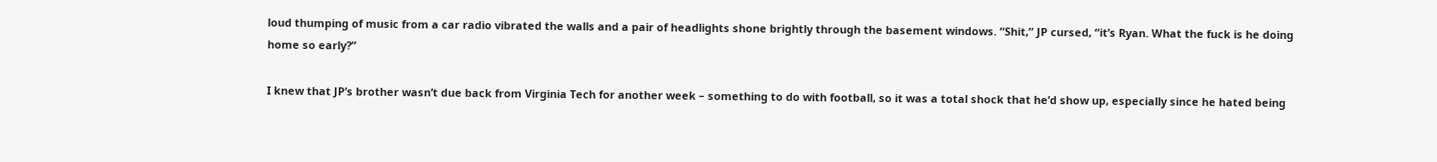loud thumping of music from a car radio vibrated the walls and a pair of headlights shone brightly through the basement windows. “Shit,” JP cursed, “it’s Ryan. What the fuck is he doing home so early?”

I knew that JP’s brother wasn’t due back from Virginia Tech for another week – something to do with football, so it was a total shock that he’d show up, especially since he hated being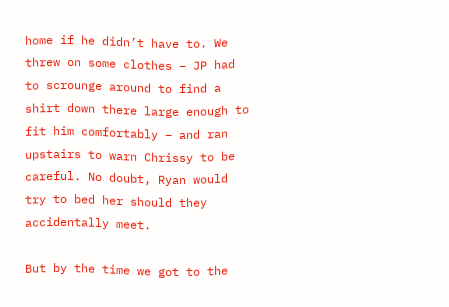home if he didn’t have to. We threw on some clothes – JP had to scrounge around to find a shirt down there large enough to fit him comfortably – and ran upstairs to warn Chrissy to be careful. No doubt, Ryan would try to bed her should they accidentally meet.

But by the time we got to the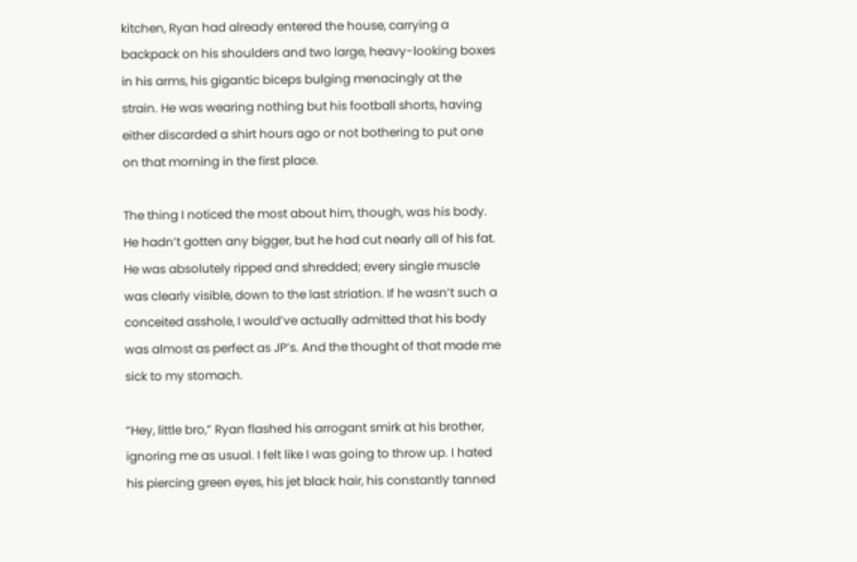kitchen, Ryan had already entered the house, carrying a backpack on his shoulders and two large, heavy-looking boxes in his arms, his gigantic biceps bulging menacingly at the strain. He was wearing nothing but his football shorts, having either discarded a shirt hours ago or not bothering to put one on that morning in the first place.

The thing I noticed the most about him, though, was his body. He hadn’t gotten any bigger, but he had cut nearly all of his fat. He was absolutely ripped and shredded; every single muscle was clearly visible, down to the last striation. If he wasn’t such a conceited asshole, I would’ve actually admitted that his body was almost as perfect as JP’s. And the thought of that made me sick to my stomach.

“Hey, little bro,” Ryan flashed his arrogant smirk at his brother, ignoring me as usual. I felt like I was going to throw up. I hated his piercing green eyes, his jet black hair, his constantly tanned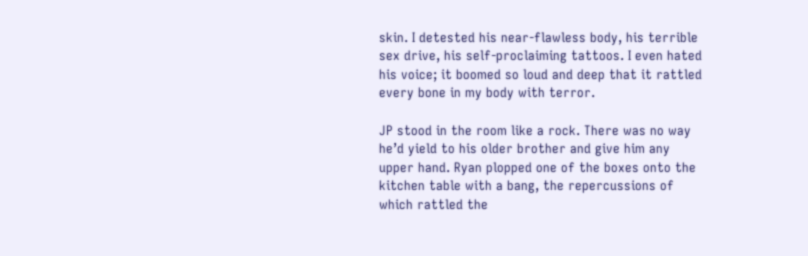skin. I detested his near-flawless body, his terrible sex drive, his self-proclaiming tattoos. I even hated his voice; it boomed so loud and deep that it rattled every bone in my body with terror.

JP stood in the room like a rock. There was no way he’d yield to his older brother and give him any upper hand. Ryan plopped one of the boxes onto the kitchen table with a bang, the repercussions of which rattled the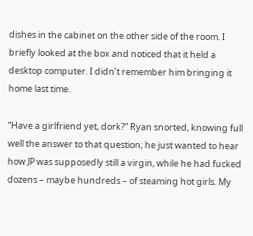dishes in the cabinet on the other side of the room. I briefly looked at the box and noticed that it held a desktop computer. I didn’t remember him bringing it home last time.

“Have a girlfriend yet, dork?” Ryan snorted, knowing full well the answer to that question; he just wanted to hear how JP was supposedly still a virgin, while he had fucked dozens – maybe hundreds – of steaming hot girls. My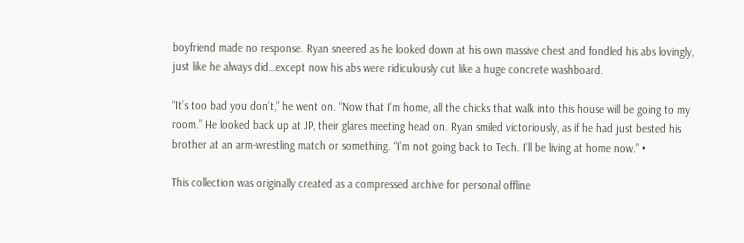boyfriend made no response. Ryan sneered as he looked down at his own massive chest and fondled his abs lovingly, just like he always did…except now his abs were ridiculously cut like a huge concrete washboard.

“It’s too bad you don’t,” he went on. “Now that I’m home, all the chicks that walk into this house will be going to my room.” He looked back up at JP, their glares meeting head on. Ryan smiled victoriously, as if he had just bested his brother at an arm-wrestling match or something. “I’m not going back to Tech. I’ll be living at home now.” •

This collection was originally created as a compressed archive for personal offline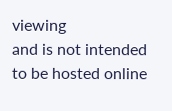viewing
and is not intended to be hosted online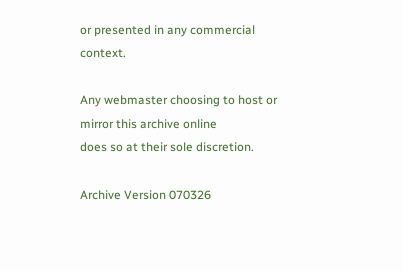or presented in any commercial context.

Any webmaster choosing to host or mirror this archive online
does so at their sole discretion.

Archive Version 070326